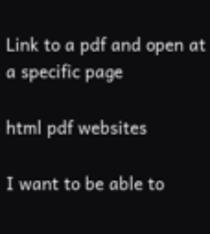Link to a pdf and open at a specific page

html pdf websites

I want to be able to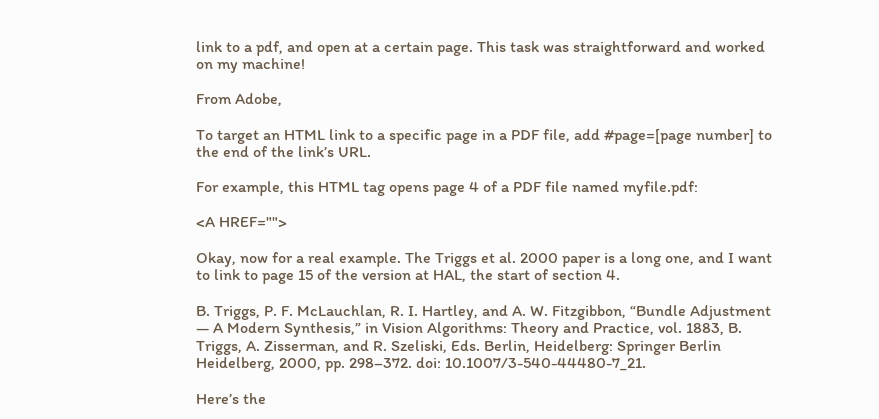link to a pdf, and open at a certain page. This task was straightforward and worked on my machine!

From Adobe,

To target an HTML link to a specific page in a PDF file, add #page=[page number] to the end of the link’s URL.

For example, this HTML tag opens page 4 of a PDF file named myfile.pdf:

<A HREF="">

Okay, now for a real example. The Triggs et al. 2000 paper is a long one, and I want to link to page 15 of the version at HAL, the start of section 4.

B. Triggs, P. F. McLauchlan, R. I. Hartley, and A. W. Fitzgibbon, “Bundle Adjustment — A Modern Synthesis,” in Vision Algorithms: Theory and Practice, vol. 1883, B. Triggs, A. Zisserman, and R. Szeliski, Eds. Berlin, Heidelberg: Springer Berlin Heidelberg, 2000, pp. 298–372. doi: 10.1007/3-540-44480-7_21.

Here’s the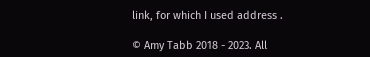link, for which I used address .

© Amy Tabb 2018 - 2023. All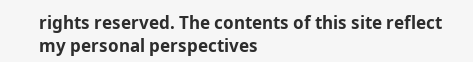rights reserved. The contents of this site reflect my personal perspectives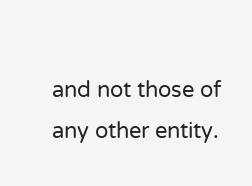and not those of any other entity.